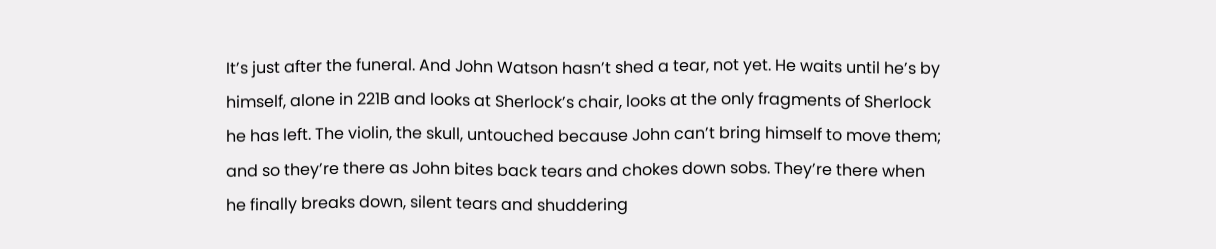It’s just after the funeral. And John Watson hasn’t shed a tear, not yet. He waits until he’s by himself, alone in 221B and looks at Sherlock’s chair, looks at the only fragments of Sherlock he has left. The violin, the skull, untouched because John can’t bring himself to move them; and so they’re there as John bites back tears and chokes down sobs. They’re there when he finally breaks down, silent tears and shuddering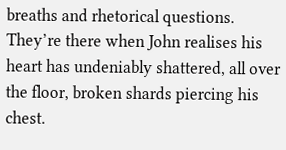breaths and rhetorical questions. They’re there when John realises his heart has undeniably shattered, all over the floor, broken shards piercing his chest.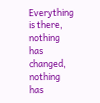Everything is there, nothing has changed, nothing has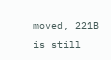moved, 221B is still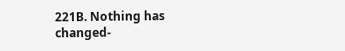221B. Nothing has changed-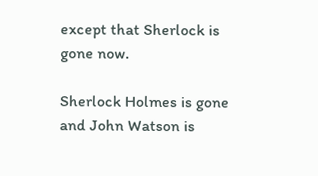except that Sherlock is gone now.

Sherlock Holmes is gone and John Watson is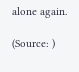alone again.

(Source: )